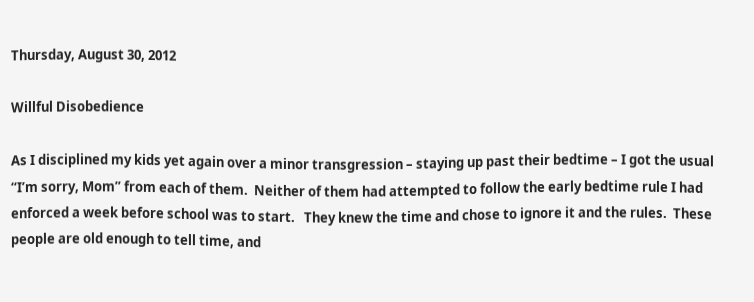Thursday, August 30, 2012

Willful Disobedience

As I disciplined my kids yet again over a minor transgression – staying up past their bedtime – I got the usual “I’m sorry, Mom” from each of them.  Neither of them had attempted to follow the early bedtime rule I had enforced a week before school was to start.   They knew the time and chose to ignore it and the rules.  These people are old enough to tell time, and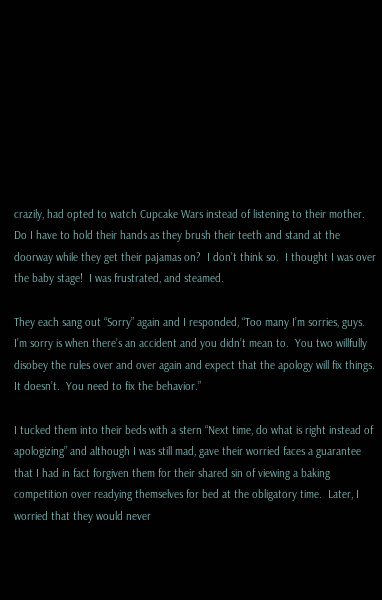crazily, had opted to watch Cupcake Wars instead of listening to their mother.  Do I have to hold their hands as they brush their teeth and stand at the doorway while they get their pajamas on?  I don’t think so.  I thought I was over the baby stage!  I was frustrated, and steamed.

They each sang out “Sorry” again and I responded, “Too many I’m sorries, guys.  I’m sorry is when there’s an accident and you didn’t mean to.  You two willfully disobey the rules over and over again and expect that the apology will fix things.  It doesn’t.  You need to fix the behavior.”

I tucked them into their beds with a stern “Next time, do what is right instead of apologizing” and although I was still mad, gave their worried faces a guarantee that I had in fact forgiven them for their shared sin of viewing a baking competition over readying themselves for bed at the obligatory time.  Later, I worried that they would never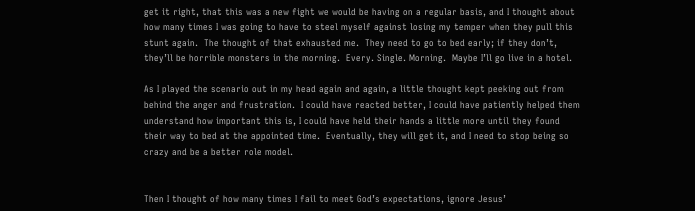get it right, that this was a new fight we would be having on a regular basis, and I thought about how many times I was going to have to steel myself against losing my temper when they pull this stunt again.  The thought of that exhausted me.  They need to go to bed early; if they don’t, they’ll be horrible monsters in the morning.  Every. Single. Morning.  Maybe I’ll go live in a hotel.

As I played the scenario out in my head again and again, a little thought kept peeking out from behind the anger and frustration.  I could have reacted better, I could have patiently helped them understand how important this is, I could have held their hands a little more until they found their way to bed at the appointed time.  Eventually, they will get it, and I need to stop being so crazy and be a better role model.


Then I thought of how many times I fail to meet God’s expectations, ignore Jesus’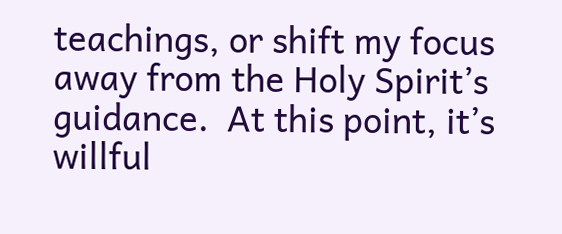teachings, or shift my focus away from the Holy Spirit’s guidance.  At this point, it’s willful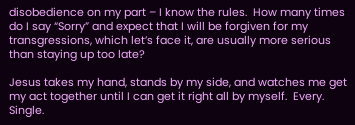disobedience on my part – I know the rules.  How many times do I say “Sorry” and expect that I will be forgiven for my transgressions, which let’s face it, are usually more serious than staying up too late?

Jesus takes my hand, stands by my side, and watches me get my act together until I can get it right all by myself.  Every. Single.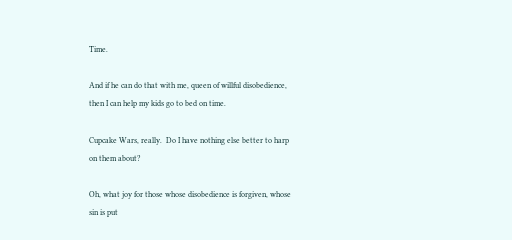Time.

And if he can do that with me, queen of willful disobedience, then I can help my kids go to bed on time.

Cupcake Wars, really.  Do I have nothing else better to harp on them about?

Oh, what joy for those whose disobedience is forgiven, whose sin is put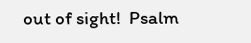out of sight!  Psalm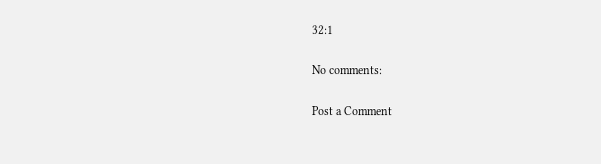32:1

No comments:

Post a Comment